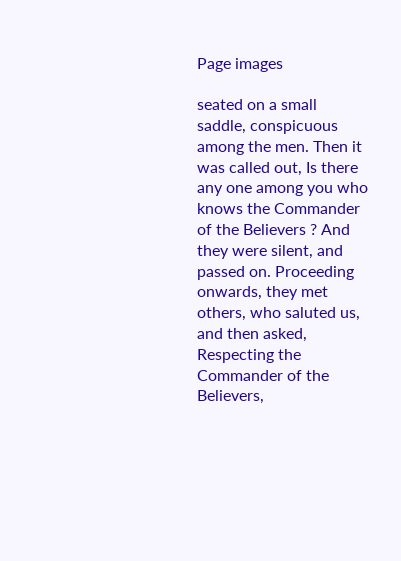Page images

seated on a small saddle, conspicuous among the men. Then it was called out, Is there any one among you who knows the Commander of the Believers ? And they were silent, and passed on. Proceeding onwards, they met others, who saluted us, and then asked, Respecting the Commander of the Believers,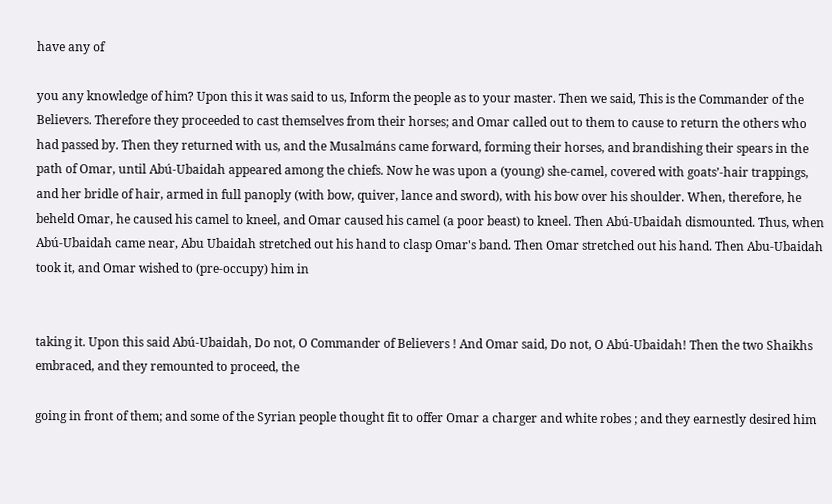have any of

you any knowledge of him? Upon this it was said to us, Inform the people as to your master. Then we said, This is the Commander of the Believers. Therefore they proceeded to cast themselves from their horses; and Omar called out to them to cause to return the others who had passed by. Then they returned with us, and the Musalmáns came forward, forming their horses, and brandishing their spears in the path of Omar, until Abú-Ubaidah appeared among the chiefs. Now he was upon a (young) she-camel, covered with goats’-hair trappings, and her bridle of hair, armed in full panoply (with bow, quiver, lance and sword), with his bow over his shoulder. When, therefore, he beheld Omar, he caused his camel to kneel, and Omar caused his camel (a poor beast) to kneel. Then Abú-Ubaidah dismounted. Thus, when Abú-Ubaidah came near, Abu Ubaidah stretched out his hand to clasp Omar's band. Then Omar stretched out his hand. Then Abu-Ubaidah took it, and Omar wished to (pre-occupy) him in


taking it. Upon this said Abú-Ubaidah, Do not, O Commander of Believers ! And Omar said, Do not, O Abú-Ubaidah! Then the two Shaikhs embraced, and they remounted to proceed, the

going in front of them; and some of the Syrian people thought fit to offer Omar a charger and white robes ; and they earnestly desired him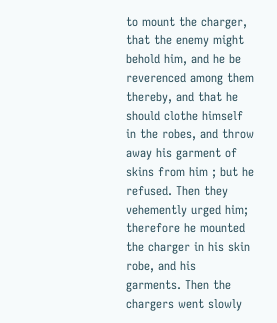to mount the charger, that the enemy might behold him, and he be reverenced among them thereby, and that he should clothe himself in the robes, and throw away his garment of skins from him ; but he refused. Then they vehemently urged him; therefore he mounted the charger in his skin robe, and his garments. Then the chargers went slowly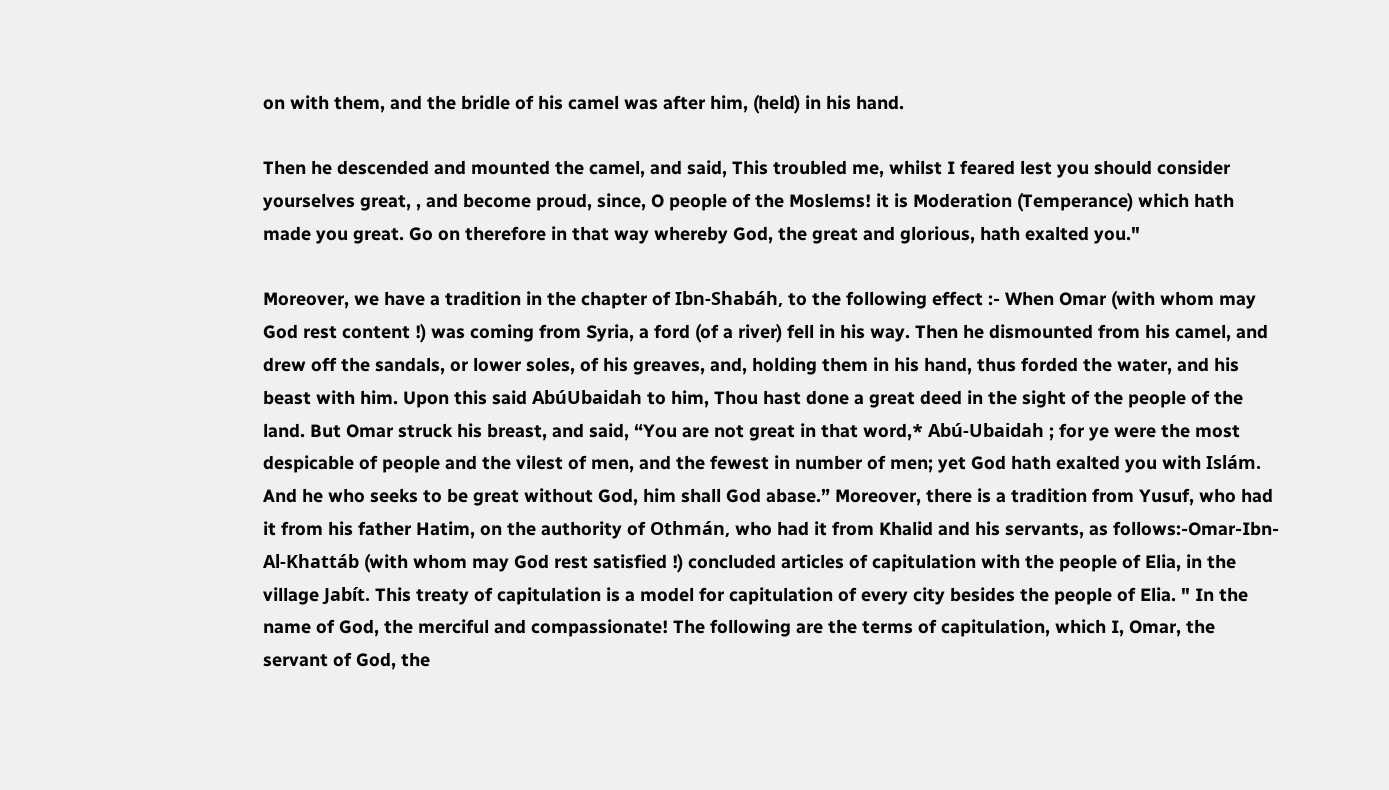on with them, and the bridle of his camel was after him, (held) in his hand.

Then he descended and mounted the camel, and said, This troubled me, whilst I feared lest you should consider yourselves great, , and become proud, since, O people of the Moslems! it is Moderation (Temperance) which hath made you great. Go on therefore in that way whereby God, the great and glorious, hath exalted you."

Moreover, we have a tradition in the chapter of Ibn-Shabáh, to the following effect :- When Omar (with whom may God rest content !) was coming from Syria, a ford (of a river) fell in his way. Then he dismounted from his camel, and drew off the sandals, or lower soles, of his greaves, and, holding them in his hand, thus forded the water, and his beast with him. Upon this said AbúUbaidah to him, Thou hast done a great deed in the sight of the people of the land. But Omar struck his breast, and said, “You are not great in that word,* Abú-Ubaidah ; for ye were the most despicable of people and the vilest of men, and the fewest in number of men; yet God hath exalted you with Islám. And he who seeks to be great without God, him shall God abase.” Moreover, there is a tradition from Yusuf, who had it from his father Hatim, on the authority of Othmán, who had it from Khalid and his servants, as follows:-Omar-Ibn-Al-Khattáb (with whom may God rest satisfied !) concluded articles of capitulation with the people of Elia, in the village Jabít. This treaty of capitulation is a model for capitulation of every city besides the people of Elia. " In the name of God, the merciful and compassionate! The following are the terms of capitulation, which I, Omar, the servant of God, the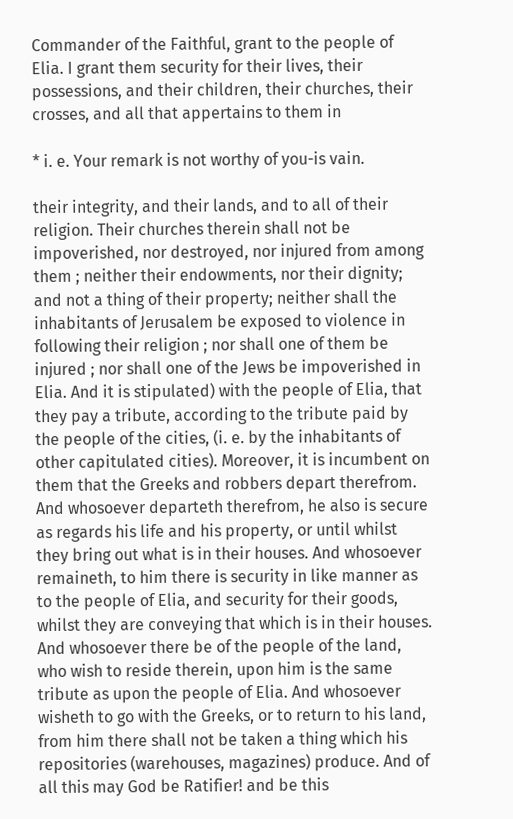Commander of the Faithful, grant to the people of Elia. I grant them security for their lives, their possessions, and their children, their churches, their crosses, and all that appertains to them in

* i. e. Your remark is not worthy of you-is vain.

their integrity, and their lands, and to all of their religion. Their churches therein shall not be impoverished, nor destroyed, nor injured from among them ; neither their endowments, nor their dignity; and not a thing of their property; neither shall the inhabitants of Jerusalem be exposed to violence in following their religion ; nor shall one of them be injured ; nor shall one of the Jews be impoverished in Elia. And it is stipulated) with the people of Elia, that they pay a tribute, according to the tribute paid by the people of the cities, (i. e. by the inhabitants of other capitulated cities). Moreover, it is incumbent on them that the Greeks and robbers depart therefrom. And whosoever departeth therefrom, he also is secure as regards his life and his property, or until whilst they bring out what is in their houses. And whosoever remaineth, to him there is security in like manner as to the people of Elia, and security for their goods, whilst they are conveying that which is in their houses. And whosoever there be of the people of the land, who wish to reside therein, upon him is the same tribute as upon the people of Elia. And whosoever wisheth to go with the Greeks, or to return to his land, from him there shall not be taken a thing which his repositories (warehouses, magazines) produce. And of all this may God be Ratifier! and be this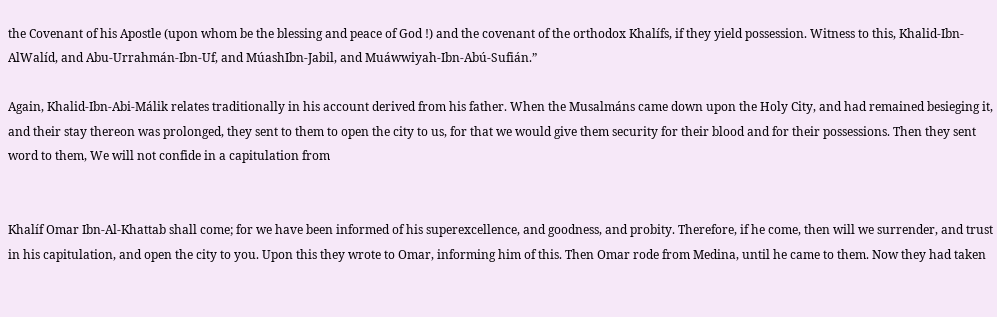the Covenant of his Apostle (upon whom be the blessing and peace of God !) and the covenant of the orthodox Khalífs, if they yield possession. Witness to this, Khalid-Ibn-AlWalíd, and Abu-Urrahmán-Ibn-Uf, and MúashIbn-Jabil, and Muáwwiyah-Ibn-Abú-Sufián.”

Again, Khalid-Ibn-Abi-Málik relates traditionally in his account derived from his father. When the Musalmáns came down upon the Holy City, and had remained besieging it, and their stay thereon was prolonged, they sent to them to open the city to us, for that we would give them security for their blood and for their possessions. Then they sent word to them, We will not confide in a capitulation from


Khalíf Omar Ibn-Al-Khattab shall come; for we have been informed of his superexcellence, and goodness, and probity. Therefore, if he come, then will we surrender, and trust in his capitulation, and open the city to you. Upon this they wrote to Omar, informing him of this. Then Omar rode from Medina, until he came to them. Now they had taken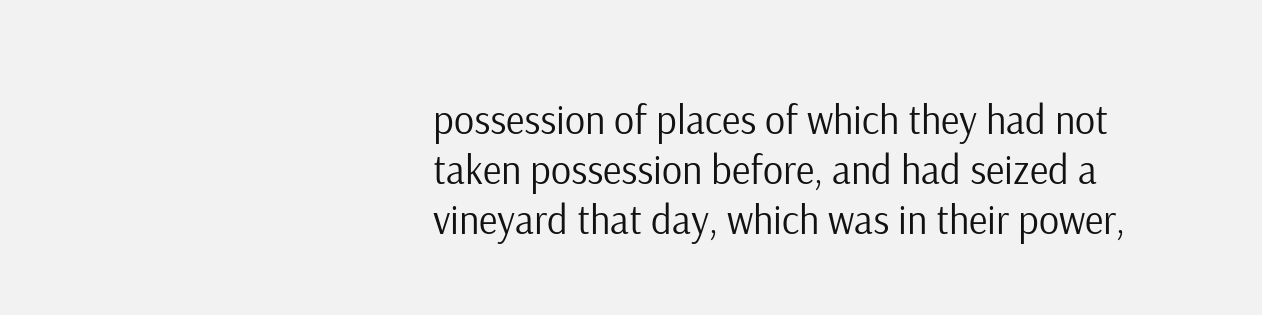possession of places of which they had not taken possession before, and had seized a vineyard that day, which was in their power,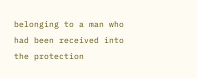belonging to a man who had been received into the protection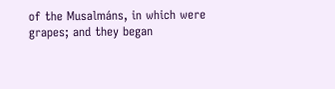of the Musalmáns, in which were grapes; and they began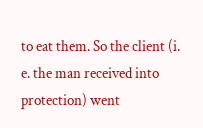to eat them. So the client (i. e. the man received into protection) went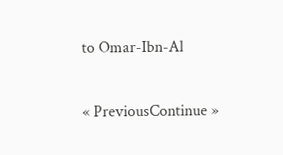to Omar-Ibn-Al

« PreviousContinue »